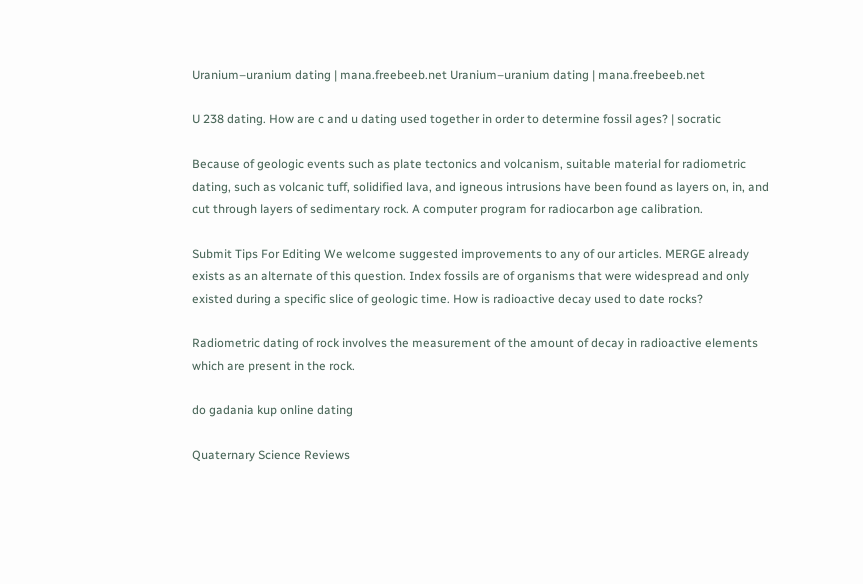Uranium–uranium dating | mana.freebeeb.net Uranium–uranium dating | mana.freebeeb.net

U 238 dating. How are c and u dating used together in order to determine fossil ages? | socratic

Because of geologic events such as plate tectonics and volcanism, suitable material for radiometric dating, such as volcanic tuff, solidified lava, and igneous intrusions have been found as layers on, in, and cut through layers of sedimentary rock. A computer program for radiocarbon age calibration.

Submit Tips For Editing We welcome suggested improvements to any of our articles. MERGE already exists as an alternate of this question. Index fossils are of organisms that were widespread and only existed during a specific slice of geologic time. How is radioactive decay used to date rocks?

Radiometric dating of rock involves the measurement of the amount of decay in radioactive elements which are present in the rock.

do gadania kup online dating

Quaternary Science Reviews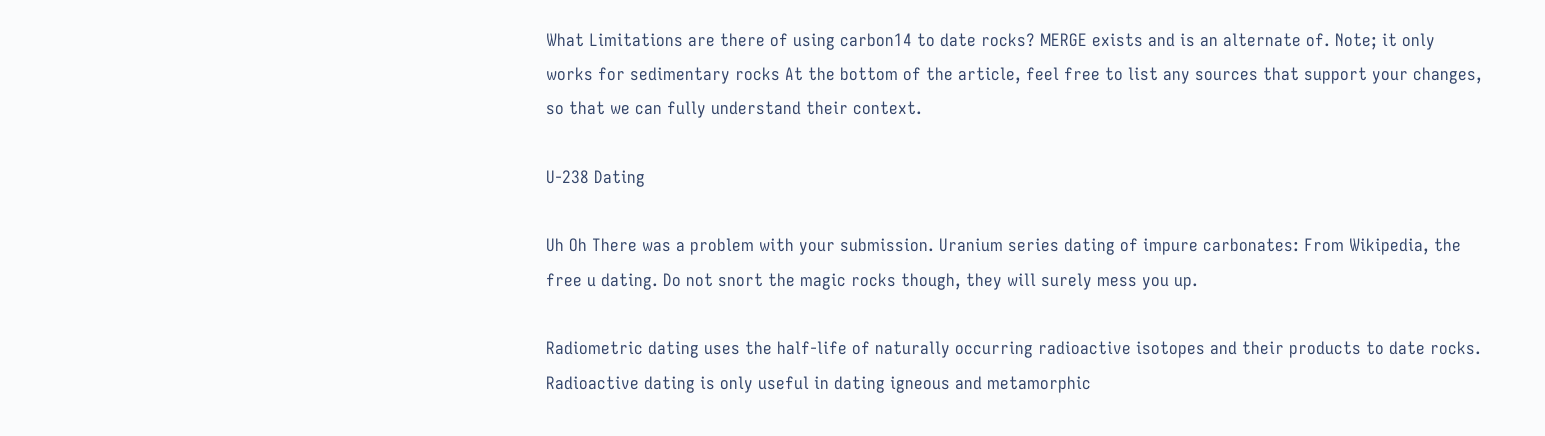What Limitations are there of using carbon14 to date rocks? MERGE exists and is an alternate of. Note; it only works for sedimentary rocks At the bottom of the article, feel free to list any sources that support your changes, so that we can fully understand their context.

U-238 Dating

Uh Oh There was a problem with your submission. Uranium series dating of impure carbonates: From Wikipedia, the free u dating. Do not snort the magic rocks though, they will surely mess you up.

Radiometric dating uses the half-life of naturally occurring radioactive isotopes and their products to date rocks. Radioactive dating is only useful in dating igneous and metamorphic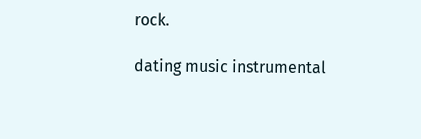rock.

dating music instrumental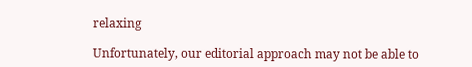relaxing

Unfortunately, our editorial approach may not be able to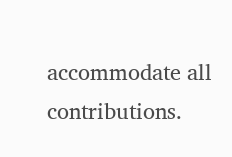accommodate all contributions.